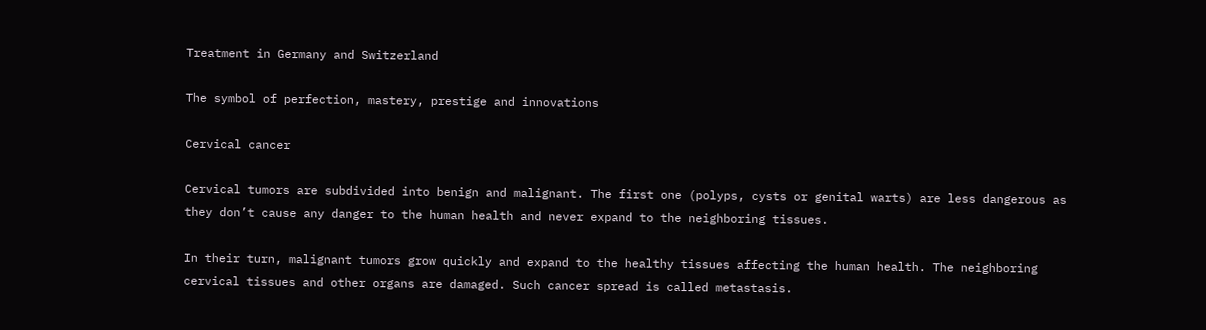Treatment in Germany and Switzerland

The symbol of perfection, mastery, prestige and innovations

Cervical cancer

Cervical tumors are subdivided into benign and malignant. The first one (polyps, cysts or genital warts) are less dangerous as they don’t cause any danger to the human health and never expand to the neighboring tissues.

In their turn, malignant tumors grow quickly and expand to the healthy tissues affecting the human health. The neighboring cervical tissues and other organs are damaged. Such cancer spread is called metastasis.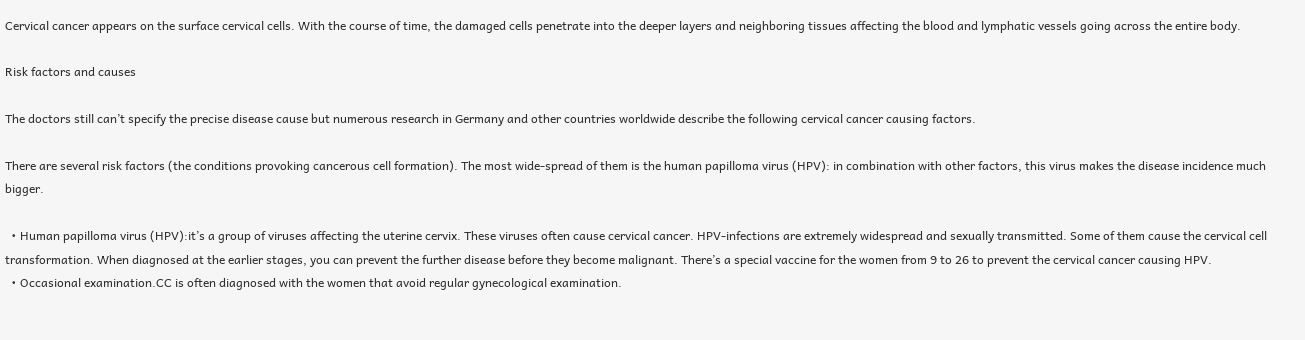Cervical cancer appears on the surface cervical cells. With the course of time, the damaged cells penetrate into the deeper layers and neighboring tissues affecting the blood and lymphatic vessels going across the entire body.

Risk factors and causes

The doctors still can’t specify the precise disease cause but numerous research in Germany and other countries worldwide describe the following cervical cancer causing factors.

There are several risk factors (the conditions provoking cancerous cell formation). The most wide-spread of them is the human papilloma virus (HPV): in combination with other factors, this virus makes the disease incidence much bigger.

  • Human papilloma virus (HPV):it’s a group of viruses affecting the uterine cervix. These viruses often cause cervical cancer. HPV-infections are extremely widespread and sexually transmitted. Some of them cause the cervical cell transformation. When diagnosed at the earlier stages, you can prevent the further disease before they become malignant. There’s a special vaccine for the women from 9 to 26 to prevent the cervical cancer causing HPV.
  • Occasional examination.CC is often diagnosed with the women that avoid regular gynecological examination.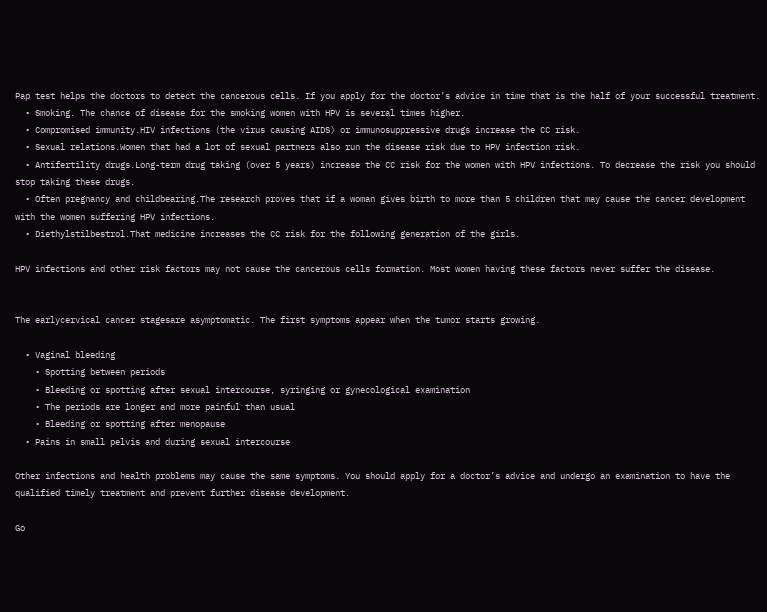Pap test helps the doctors to detect the cancerous cells. If you apply for the doctor’s advice in time that is the half of your successful treatment.
  • Smoking. The chance of disease for the smoking women with HPV is several times higher.
  • Compromised immunity.HIV infections (the virus causing AIDS) or immunosuppressive drugs increase the CC risk.
  • Sexual relations.Women that had a lot of sexual partners also run the disease risk due to HPV infection risk.
  • Antifertility drugs.Long-term drug taking (over 5 years) increase the CC risk for the women with HPV infections. To decrease the risk you should stop taking these drugs.
  • Often pregnancy and childbearing.The research proves that if a woman gives birth to more than 5 children that may cause the cancer development with the women suffering HPV infections.
  • Diethylstilbestrol.That medicine increases the CC risk for the following generation of the girls.

HPV infections and other risk factors may not cause the cancerous cells formation. Most women having these factors never suffer the disease.


The earlycervical cancer stagesare asymptomatic. The first symptoms appear when the tumor starts growing.

  • Vaginal bleeding
    • Spotting between periods
    • Bleeding or spotting after sexual intercourse, syringing or gynecological examination
    • The periods are longer and more painful than usual
    • Bleeding or spotting after menopause
  • Pains in small pelvis and during sexual intercourse

Other infections and health problems may cause the same symptoms. You should apply for a doctor’s advice and undergo an examination to have the qualified timely treatment and prevent further disease development.

Go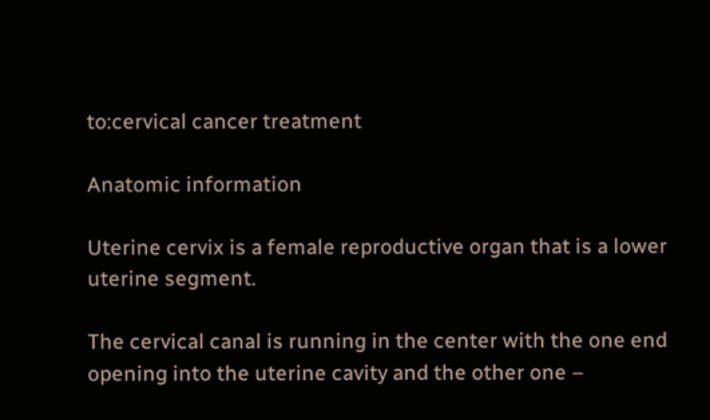to:cervical cancer treatment

Anatomic information

Uterine cervix is a female reproductive organ that is a lower uterine segment.

The cervical canal is running in the center with the one end opening into the uterine cavity and the other one –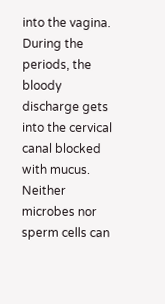into the vagina. During the periods, the bloody discharge gets into the cervical canal blocked with mucus. Neither microbes nor sperm cells can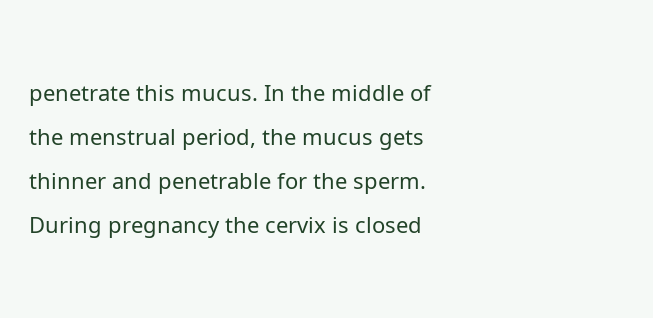penetrate this mucus. In the middle of the menstrual period, the mucus gets thinner and penetrable for the sperm. During pregnancy the cervix is closed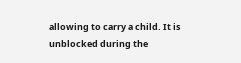allowing to carry a child. It is unblocked during the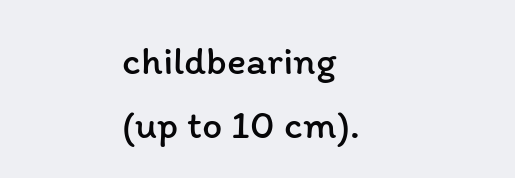childbearing (up to 10 cm).